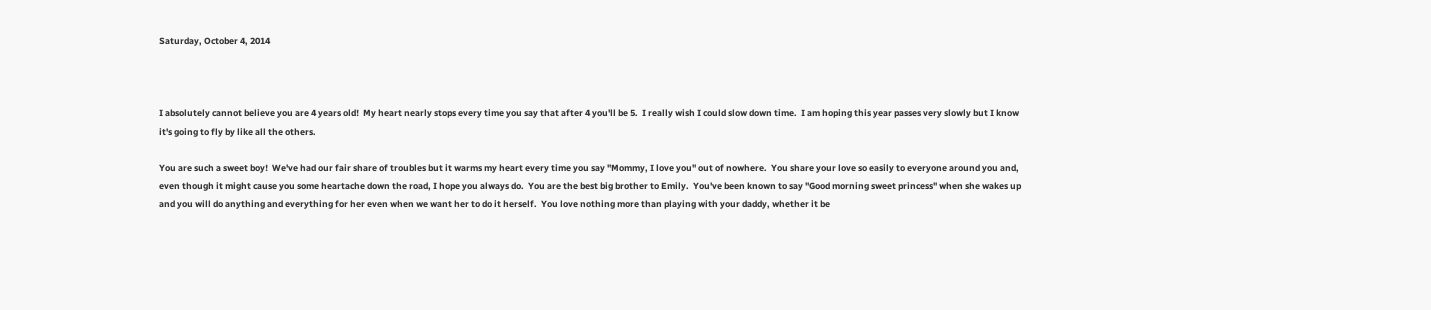Saturday, October 4, 2014



I absolutely cannot believe you are 4 years old!  My heart nearly stops every time you say that after 4 you'll be 5.  I really wish I could slow down time.  I am hoping this year passes very slowly but I know it's going to fly by like all the others.

You are such a sweet boy!  We've had our fair share of troubles but it warms my heart every time you say "Mommy, I love you" out of nowhere.  You share your love so easily to everyone around you and, even though it might cause you some heartache down the road, I hope you always do.  You are the best big brother to Emily.  You've been known to say "Good morning sweet princess" when she wakes up and you will do anything and everything for her even when we want her to do it herself.  You love nothing more than playing with your daddy, whether it be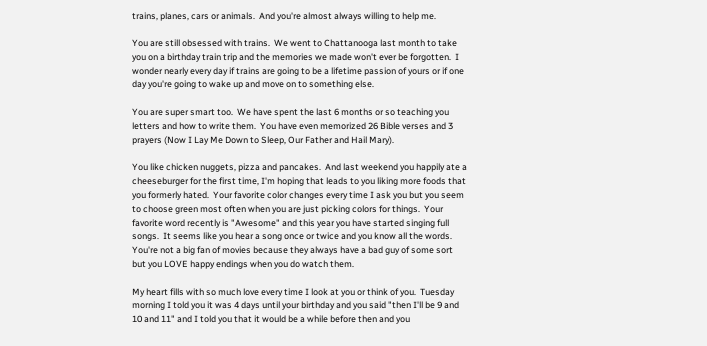trains, planes, cars or animals.  And you're almost always willing to help me.

You are still obsessed with trains.  We went to Chattanooga last month to take you on a birthday train trip and the memories we made won't ever be forgotten.  I wonder nearly every day if trains are going to be a lifetime passion of yours or if one day you're going to wake up and move on to something else.

You are super smart too.  We have spent the last 6 months or so teaching you letters and how to write them.  You have even memorized 26 Bible verses and 3 prayers (Now I Lay Me Down to Sleep, Our Father and Hail Mary).

You like chicken nuggets, pizza and pancakes.  And last weekend you happily ate a cheeseburger for the first time, I'm hoping that leads to you liking more foods that you formerly hated.  Your favorite color changes every time I ask you but you seem to choose green most often when you are just picking colors for things.  Your favorite word recently is "Awesome" and this year you have started singing full songs.  It seems like you hear a song once or twice and you know all the words.  You're not a big fan of movies because they always have a bad guy of some sort but you LOVE happy endings when you do watch them.

My heart fills with so much love every time I look at you or think of you.  Tuesday morning I told you it was 4 days until your birthday and you said "then I'll be 9 and 10 and 11" and I told you that it would be a while before then and you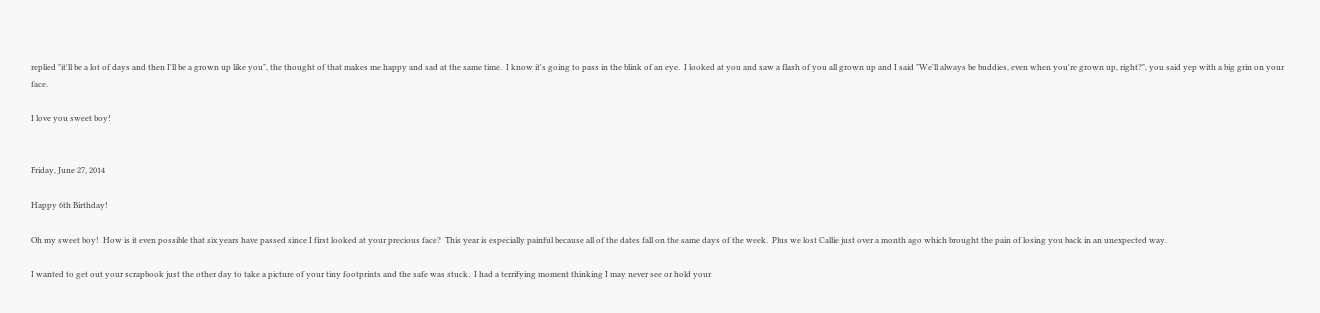replied "it'll be a lot of days and then I'll be a grown up like you", the thought of that makes me happy and sad at the same time.  I know it's going to pass in the blink of an eye.  I looked at you and saw a flash of you all grown up and I said "We'll always be buddies, even when you're grown up, right?", you said yep with a big grin on your face.

I love you sweet boy!


Friday, June 27, 2014

Happy 6th Birthday!

Oh my sweet boy!  How is it even possible that six years have passed since I first looked at your precious face?  This year is especially painful because all of the dates fall on the same days of the week.  Plus we lost Callie just over a month ago which brought the pain of losing you back in an unexpected way.

I wanted to get out your scrapbook just the other day to take a picture of your tiny footprints and the safe was stuck.  I had a terrifying moment thinking I may never see or hold your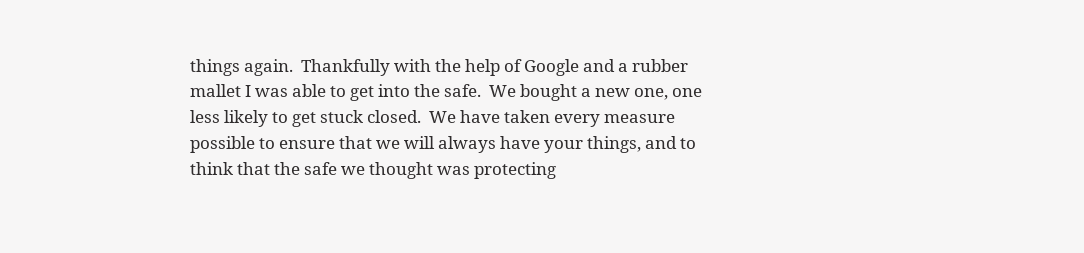things again.  Thankfully with the help of Google and a rubber mallet I was able to get into the safe.  We bought a new one, one less likely to get stuck closed.  We have taken every measure possible to ensure that we will always have your things, and to think that the safe we thought was protecting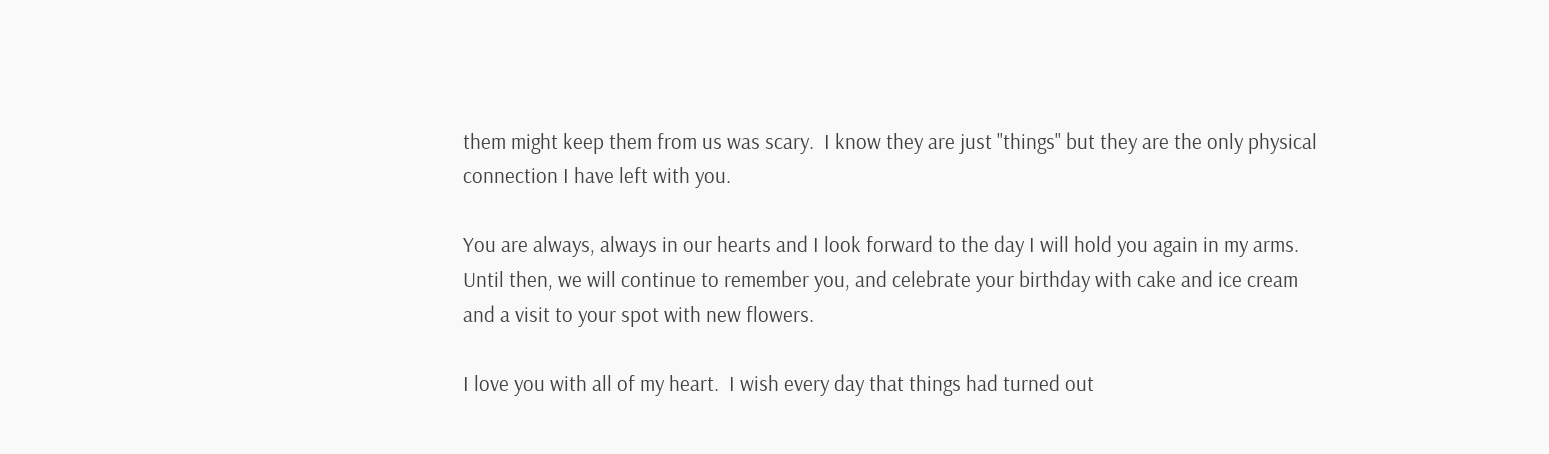them might keep them from us was scary.  I know they are just "things" but they are the only physical connection I have left with you.

You are always, always in our hearts and I look forward to the day I will hold you again in my arms.  Until then, we will continue to remember you, and celebrate your birthday with cake and ice cream and a visit to your spot with new flowers.

I love you with all of my heart.  I wish every day that things had turned out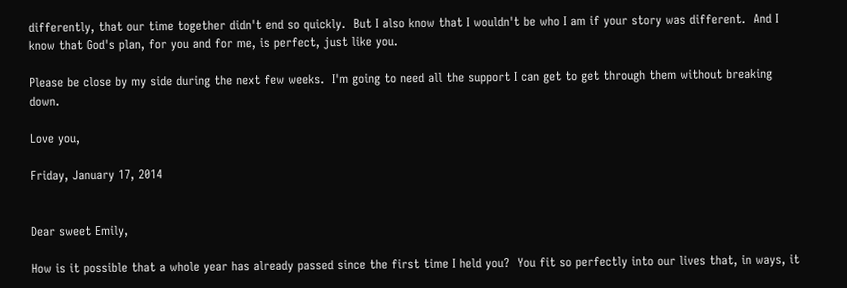differently, that our time together didn't end so quickly.  But I also know that I wouldn't be who I am if your story was different.  And I know that God's plan, for you and for me, is perfect, just like you.

Please be close by my side during the next few weeks.  I'm going to need all the support I can get to get through them without breaking down.

Love you,

Friday, January 17, 2014


Dear sweet Emily,

How is it possible that a whole year has already passed since the first time I held you?  You fit so perfectly into our lives that, in ways, it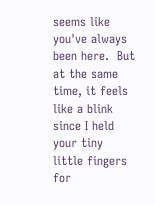seems like you've always been here.  But at the same time, it feels like a blink since I held your tiny little fingers for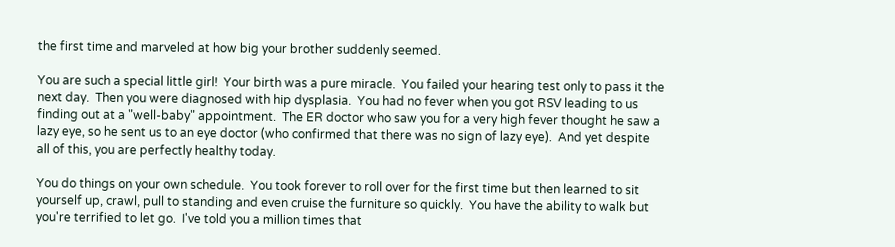the first time and marveled at how big your brother suddenly seemed.

You are such a special little girl!  Your birth was a pure miracle.  You failed your hearing test only to pass it the next day.  Then you were diagnosed with hip dysplasia.  You had no fever when you got RSV leading to us finding out at a "well-baby" appointment.  The ER doctor who saw you for a very high fever thought he saw a lazy eye, so he sent us to an eye doctor (who confirmed that there was no sign of lazy eye).  And yet despite all of this, you are perfectly healthy today.

You do things on your own schedule.  You took forever to roll over for the first time but then learned to sit yourself up, crawl, pull to standing and even cruise the furniture so quickly.  You have the ability to walk but you're terrified to let go.  I've told you a million times that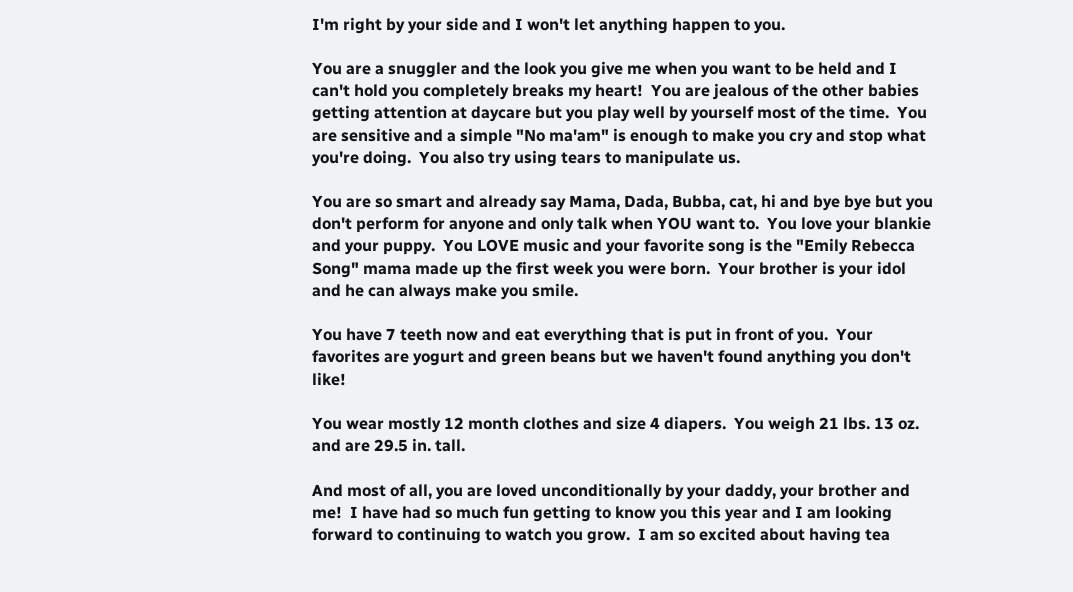I'm right by your side and I won't let anything happen to you.

You are a snuggler and the look you give me when you want to be held and I can't hold you completely breaks my heart!  You are jealous of the other babies getting attention at daycare but you play well by yourself most of the time.  You are sensitive and a simple "No ma'am" is enough to make you cry and stop what you're doing.  You also try using tears to manipulate us.

You are so smart and already say Mama, Dada, Bubba, cat, hi and bye bye but you don't perform for anyone and only talk when YOU want to.  You love your blankie and your puppy.  You LOVE music and your favorite song is the "Emily Rebecca Song" mama made up the first week you were born.  Your brother is your idol and he can always make you smile.

You have 7 teeth now and eat everything that is put in front of you.  Your favorites are yogurt and green beans but we haven't found anything you don't like!

You wear mostly 12 month clothes and size 4 diapers.  You weigh 21 lbs. 13 oz. and are 29.5 in. tall.

And most of all, you are loved unconditionally by your daddy, your brother and me!  I have had so much fun getting to know you this year and I am looking forward to continuing to watch you grow.  I am so excited about having tea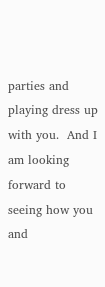parties and playing dress up with you.  And I am looking forward to seeing how you and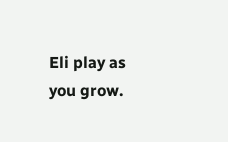Eli play as you grow.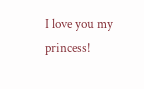I love you my princess!